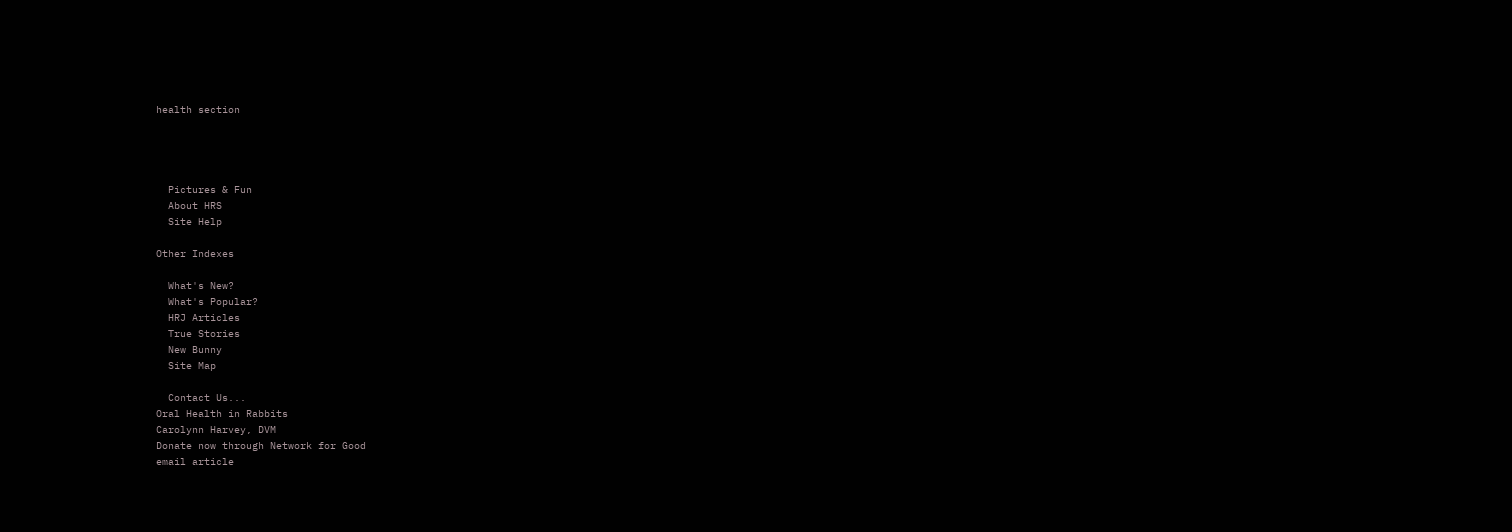health section




  Pictures & Fun
  About HRS
  Site Help

Other Indexes

  What's New?
  What's Popular?
  HRJ Articles
  True Stories
  New Bunny
  Site Map

  Contact Us...
Oral Health in Rabbits
Carolynn Harvey, DVM
Donate now through Network for Good
email article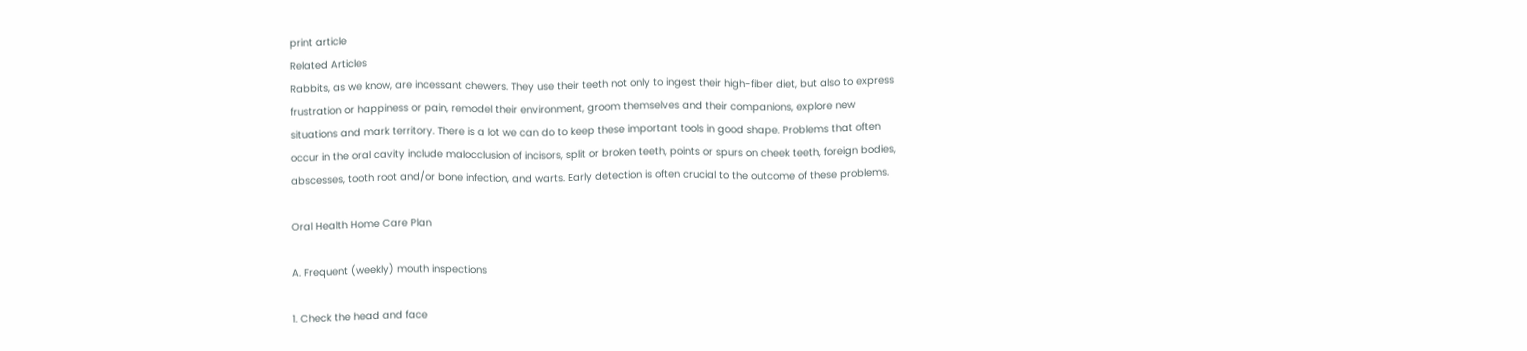print article
Related Articles
Rabbits, as we know, are incessant chewers. They use their teeth not only to ingest their high-fiber diet, but also to express frustration or happiness or pain, remodel their environment, groom themselves and their companions, explore new situations and mark territory. There is a lot we can do to keep these important tools in good shape. Problems that often occur in the oral cavity include malocclusion of incisors, split or broken teeth, points or spurs on cheek teeth, foreign bodies, abscesses, tooth root and/or bone infection, and warts. Early detection is often crucial to the outcome of these problems.

Oral Health Home Care Plan

A. Frequent (weekly) mouth inspections

1. Check the head and face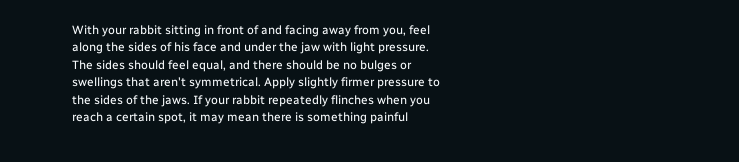With your rabbit sitting in front of and facing away from you, feel along the sides of his face and under the jaw with light pressure. The sides should feel equal, and there should be no bulges or swellings that aren't symmetrical. Apply slightly firmer pressure to the sides of the jaws. If your rabbit repeatedly flinches when you reach a certain spot, it may mean there is something painful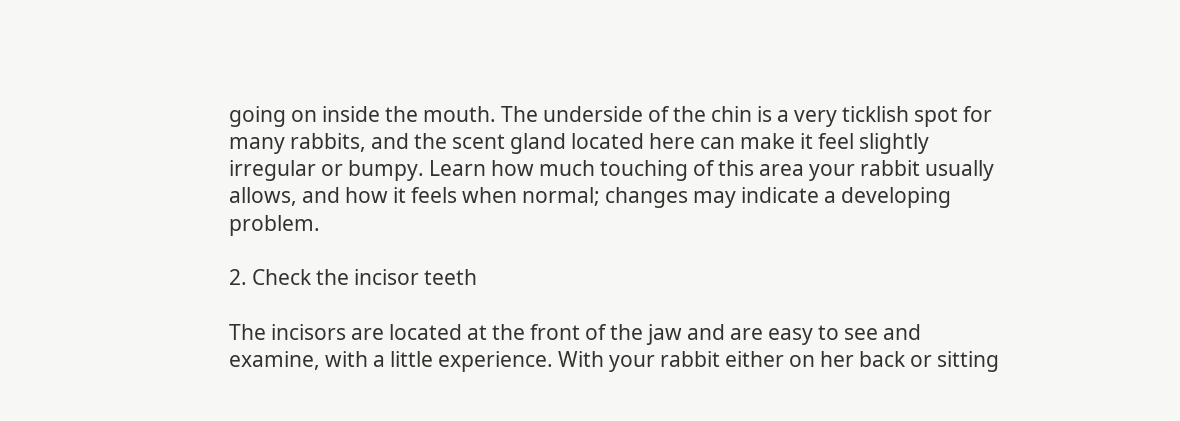going on inside the mouth. The underside of the chin is a very ticklish spot for many rabbits, and the scent gland located here can make it feel slightly irregular or bumpy. Learn how much touching of this area your rabbit usually allows, and how it feels when normal; changes may indicate a developing problem.

2. Check the incisor teeth

The incisors are located at the front of the jaw and are easy to see and examine, with a little experience. With your rabbit either on her back or sitting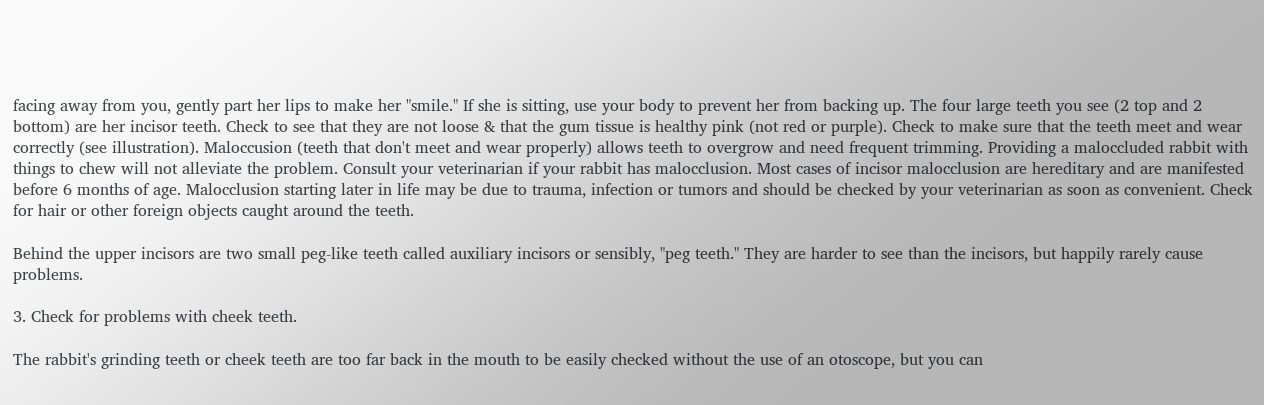facing away from you, gently part her lips to make her "smile." If she is sitting, use your body to prevent her from backing up. The four large teeth you see (2 top and 2 bottom) are her incisor teeth. Check to see that they are not loose & that the gum tissue is healthy pink (not red or purple). Check to make sure that the teeth meet and wear correctly (see illustration). Maloccusion (teeth that don't meet and wear properly) allows teeth to overgrow and need frequent trimming. Providing a maloccluded rabbit with things to chew will not alleviate the problem. Consult your veterinarian if your rabbit has malocclusion. Most cases of incisor malocclusion are hereditary and are manifested before 6 months of age. Malocclusion starting later in life may be due to trauma, infection or tumors and should be checked by your veterinarian as soon as convenient. Check for hair or other foreign objects caught around the teeth.

Behind the upper incisors are two small peg-like teeth called auxiliary incisors or sensibly, "peg teeth." They are harder to see than the incisors, but happily rarely cause problems.

3. Check for problems with cheek teeth.

The rabbit's grinding teeth or cheek teeth are too far back in the mouth to be easily checked without the use of an otoscope, but you can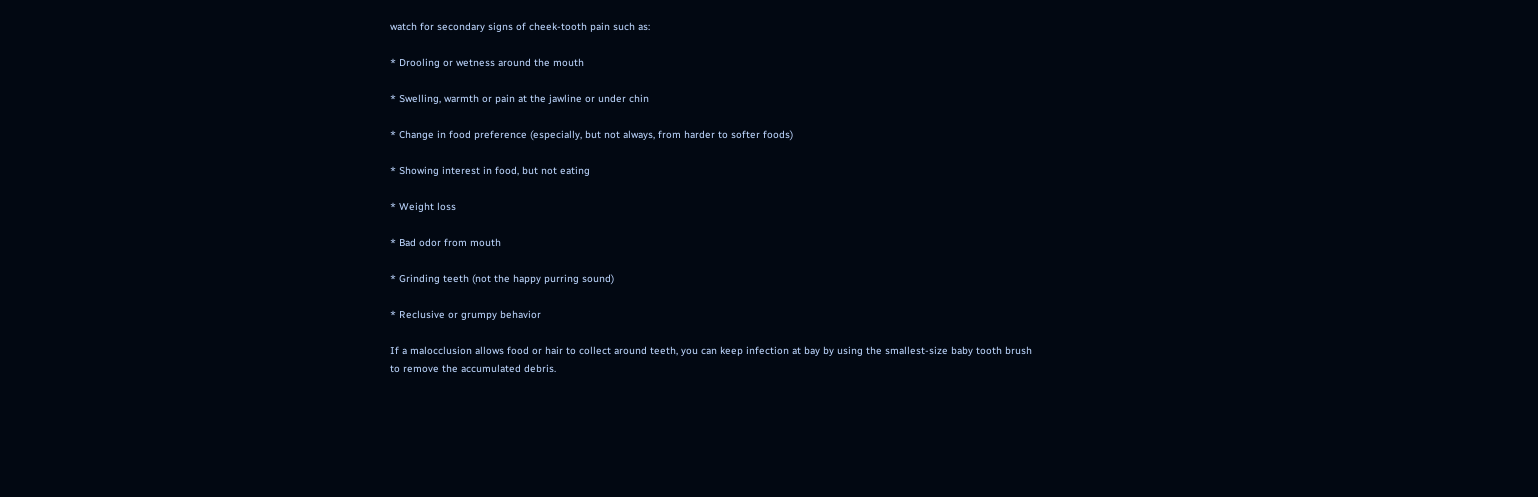watch for secondary signs of cheek-tooth pain such as:

* Drooling or wetness around the mouth

* Swelling, warmth or pain at the jawline or under chin

* Change in food preference (especially, but not always, from harder to softer foods)

* Showing interest in food, but not eating

* Weight loss

* Bad odor from mouth

* Grinding teeth (not the happy purring sound)

* Reclusive or grumpy behavior

If a malocclusion allows food or hair to collect around teeth, you can keep infection at bay by using the smallest-size baby tooth brush to remove the accumulated debris.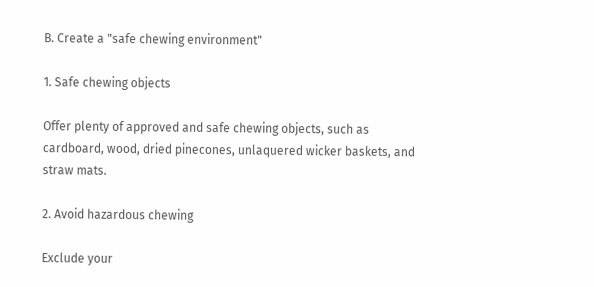B. Create a "safe chewing environment"

1. Safe chewing objects

Offer plenty of approved and safe chewing objects, such as cardboard, wood, dried pinecones, unlaquered wicker baskets, and straw mats.

2. Avoid hazardous chewing

Exclude your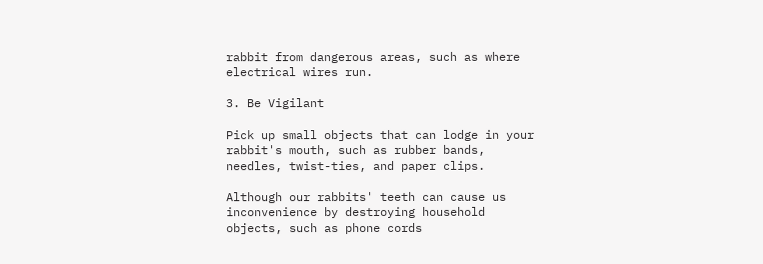rabbit from dangerous areas, such as where electrical wires run.

3. Be Vigilant

Pick up small objects that can lodge in your rabbit's mouth, such as rubber bands, needles, twist-ties, and paper clips.

Although our rabbits' teeth can cause us inconvenience by destroying household objects, such as phone cords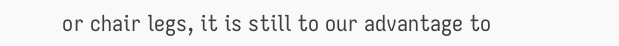or chair legs, it is still to our advantage to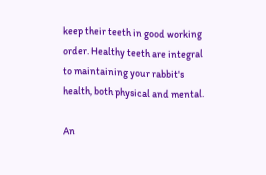keep their teeth in good working order. Healthy teeth are integral to maintaining your rabbit's health, both physical and mental.

An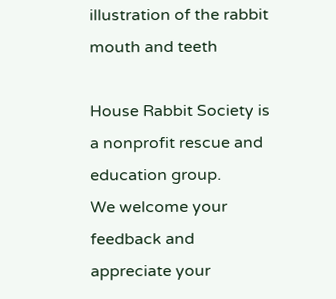illustration of the rabbit mouth and teeth

House Rabbit Society is a nonprofit rescue and education group.
We welcome your feedback and appreciate your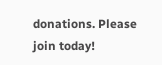donations. Please join today!